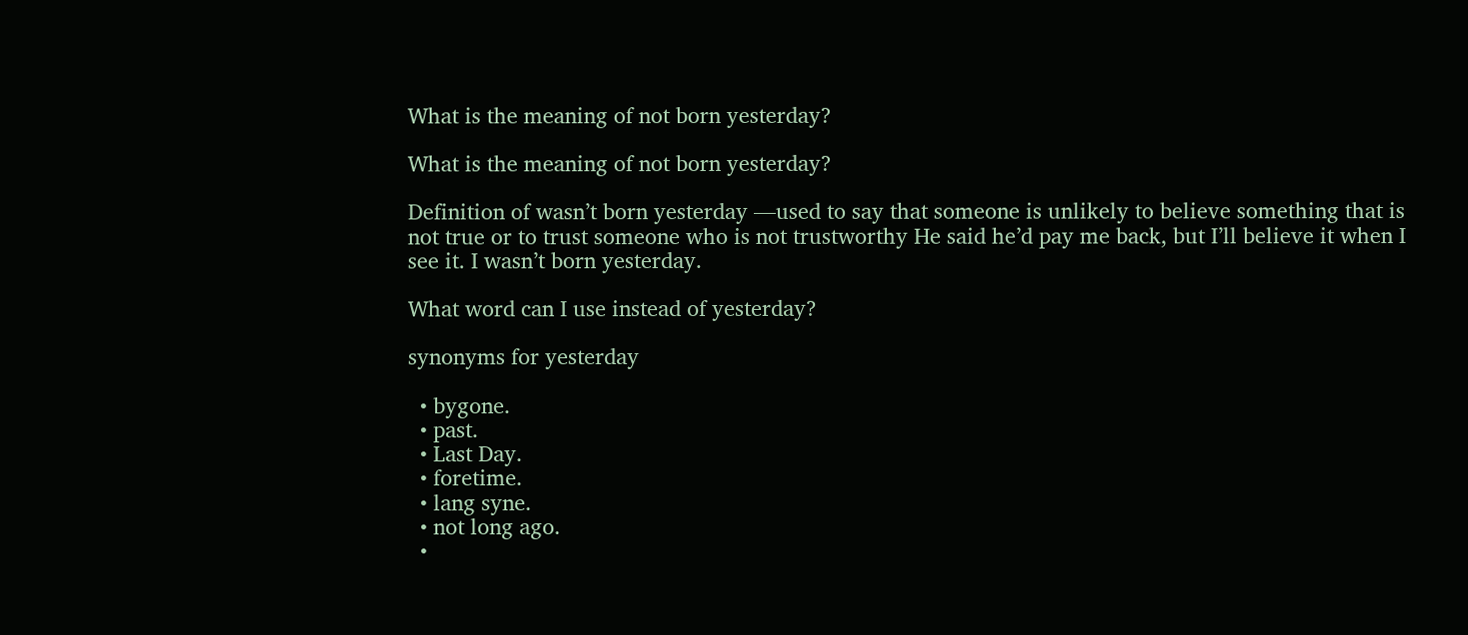What is the meaning of not born yesterday?

What is the meaning of not born yesterday?

Definition of wasn’t born yesterday —used to say that someone is unlikely to believe something that is not true or to trust someone who is not trustworthy He said he’d pay me back, but I’ll believe it when I see it. I wasn’t born yesterday.

What word can I use instead of yesterday?

synonyms for yesterday

  • bygone.
  • past.
  • Last Day.
  • foretime.
  • lang syne.
  • not long ago.
  •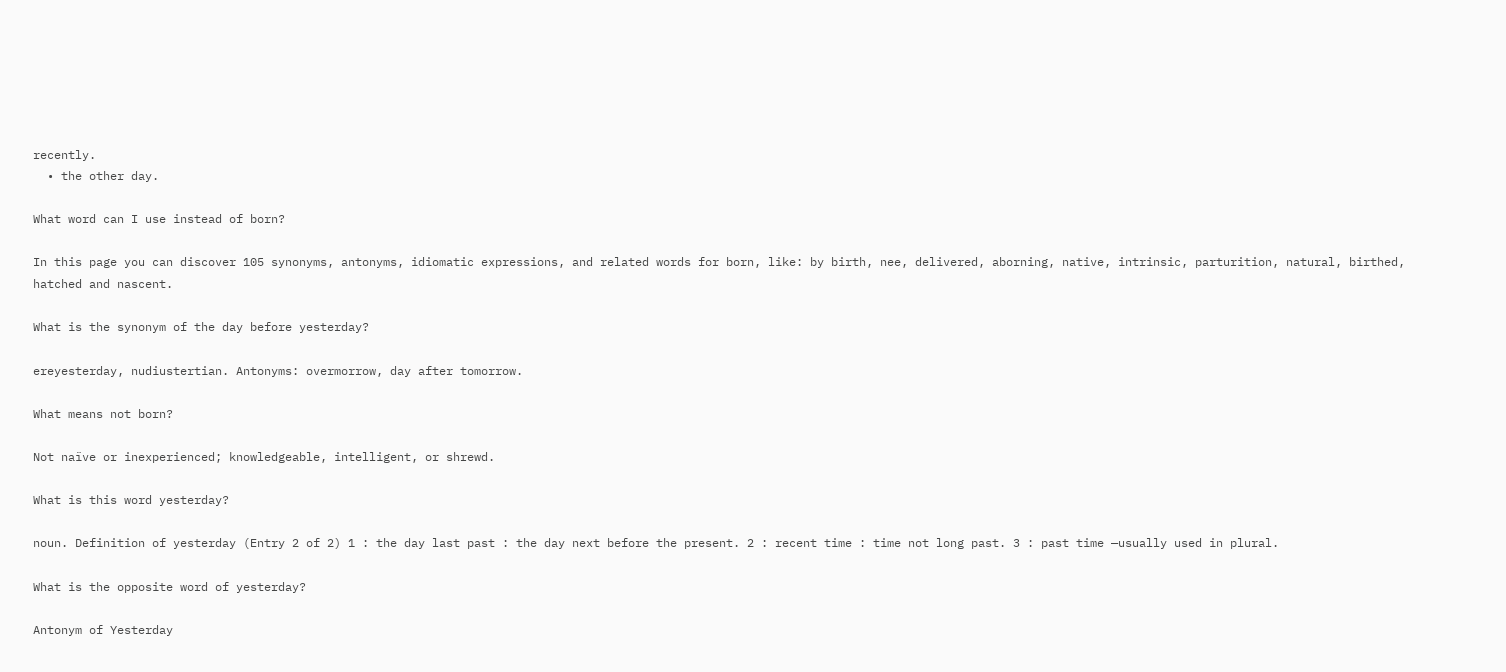recently.
  • the other day.

What word can I use instead of born?

In this page you can discover 105 synonyms, antonyms, idiomatic expressions, and related words for born, like: by birth, nee, delivered, aborning, native, intrinsic, parturition, natural, birthed, hatched and nascent.

What is the synonym of the day before yesterday?

ereyesterday, nudiustertian. Antonyms: overmorrow, day after tomorrow.

What means not born?

Not naïve or inexperienced; knowledgeable, intelligent, or shrewd.

What is this word yesterday?

noun. Definition of yesterday (Entry 2 of 2) 1 : the day last past : the day next before the present. 2 : recent time : time not long past. 3 : past time —usually used in plural.

What is the opposite word of yesterday?

Antonym of Yesterday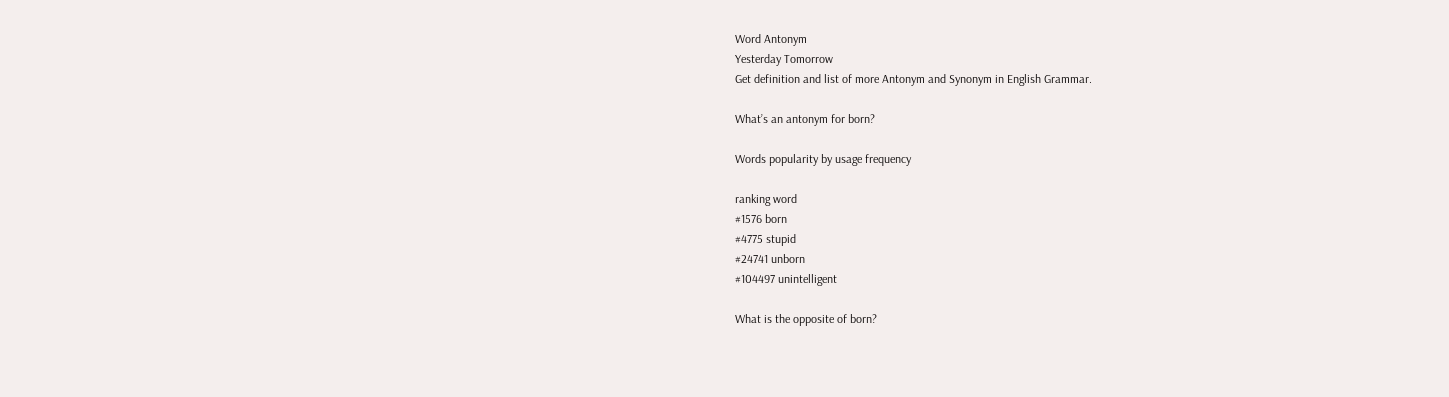Word Antonym
Yesterday Tomorrow
Get definition and list of more Antonym and Synonym in English Grammar.

What’s an antonym for born?

Words popularity by usage frequency

ranking word
#1576 born
#4775 stupid
#24741 unborn
#104497 unintelligent

What is the opposite of born?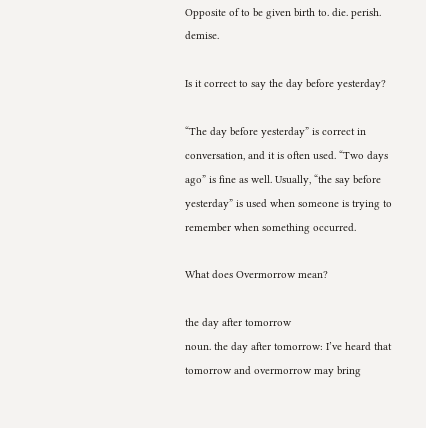Opposite of to be given birth to. die. perish. demise.

Is it correct to say the day before yesterday?

“The day before yesterday” is correct in conversation, and it is often used. “Two days ago” is fine as well. Usually, “the say before yesterday” is used when someone is trying to remember when something occurred.

What does Overmorrow mean?

the day after tomorrow
noun. the day after tomorrow: I’ve heard that tomorrow and overmorrow may bring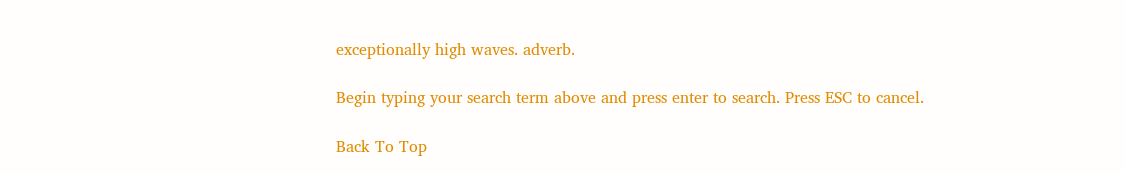exceptionally high waves. adverb.

Begin typing your search term above and press enter to search. Press ESC to cancel.

Back To Top